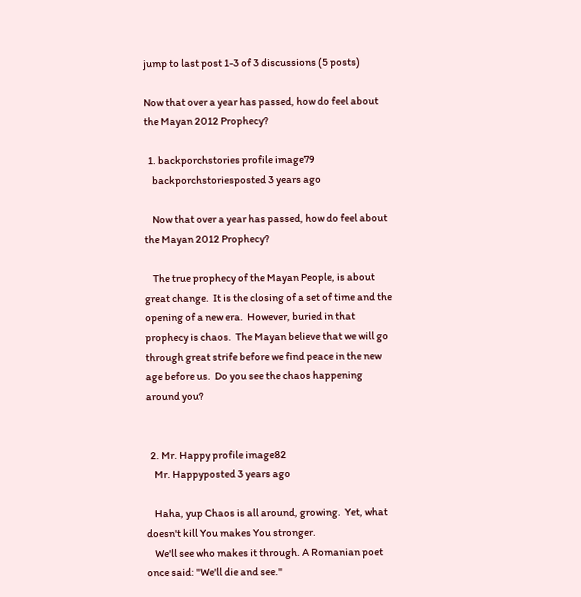jump to last post 1-3 of 3 discussions (5 posts)

Now that over a year has passed, how do feel about the Mayan 2012 Prophecy?

  1. backporchstories profile image79
    backporchstoriesposted 3 years ago

    Now that over a year has passed, how do feel about the Mayan 2012 Prophecy?

    The true prophecy of the Mayan People, is about great change.  It is the closing of a set of time and the opening of a new era.  However, buried in that prophecy is chaos.  The Mayan believe that we will go through great strife before we find peace in the new age before us.  Do you see the chaos happening around you?


  2. Mr. Happy profile image82
    Mr. Happyposted 3 years ago

    Haha, yup Chaos is all around, growing.  Yet, what doesn't kill You makes You stronger.
    We'll see who makes it through. A Romanian poet once said: "We'll die and see."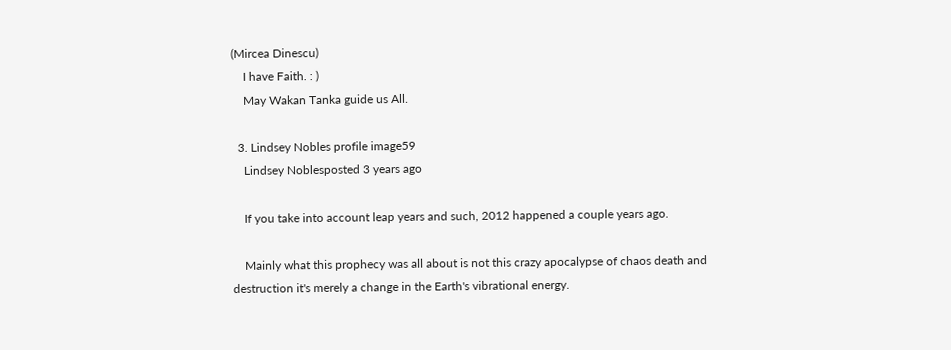(Mircea Dinescu)
    I have Faith. : )
    May Wakan Tanka guide us All.

  3. Lindsey Nobles profile image59
    Lindsey Noblesposted 3 years ago

    If you take into account leap years and such, 2012 happened a couple years ago.

    Mainly what this prophecy was all about is not this crazy apocalypse of chaos death and destruction it's merely a change in the Earth's vibrational energy.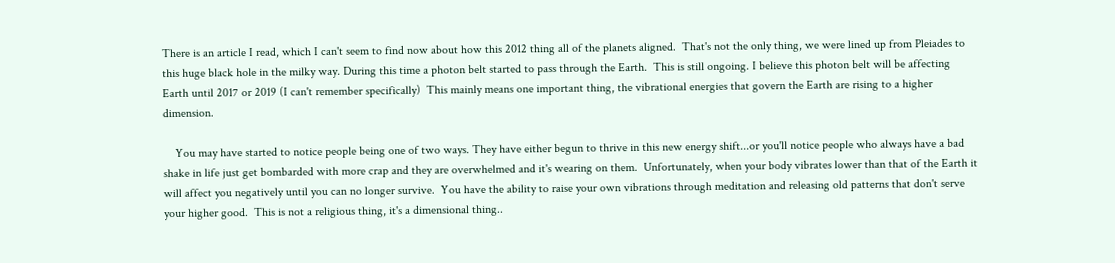There is an article I read, which I can't seem to find now about how this 2012 thing all of the planets aligned.  That's not the only thing, we were lined up from Pleiades to this huge black hole in the milky way. During this time a photon belt started to pass through the Earth.  This is still ongoing. I believe this photon belt will be affecting Earth until 2017 or 2019 (I can't remember specifically)  This mainly means one important thing, the vibrational energies that govern the Earth are rising to a higher dimension.

    You may have started to notice people being one of two ways. They have either begun to thrive in this new energy shift...or you'll notice people who always have a bad shake in life just get bombarded with more crap and they are overwhelmed and it's wearing on them.  Unfortunately, when your body vibrates lower than that of the Earth it will affect you negatively until you can no longer survive.  You have the ability to raise your own vibrations through meditation and releasing old patterns that don't serve your higher good.  This is not a religious thing, it's a dimensional thing..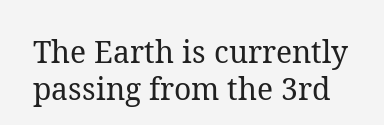The Earth is currently passing from the 3rd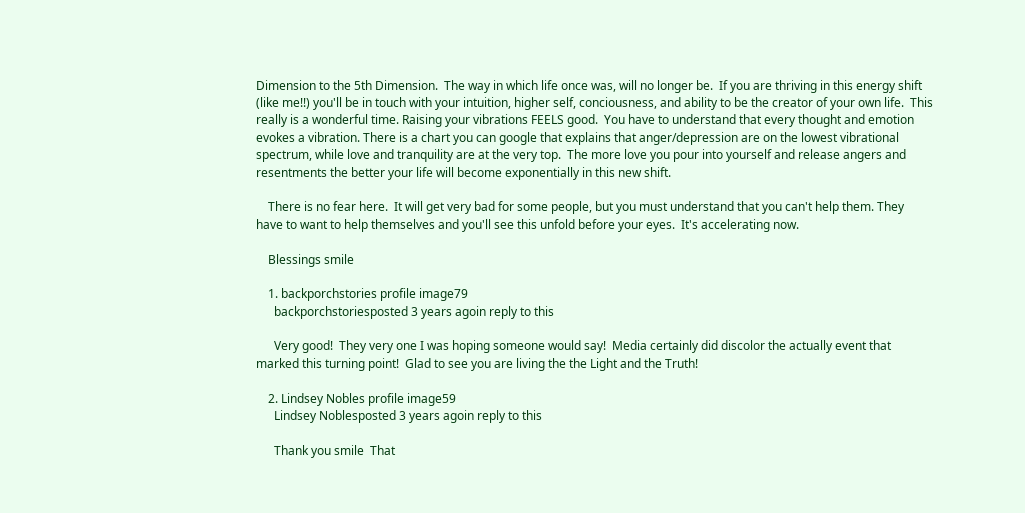Dimension to the 5th Dimension.  The way in which life once was, will no longer be.  If you are thriving in this energy shift (like me!!) you'll be in touch with your intuition, higher self, conciousness, and ability to be the creator of your own life.  This really is a wonderful time. Raising your vibrations FEELS good.  You have to understand that every thought and emotion evokes a vibration. There is a chart you can google that explains that anger/depression are on the lowest vibrational spectrum, while love and tranquility are at the very top.  The more love you pour into yourself and release angers and resentments the better your life will become exponentially in this new shift.

    There is no fear here.  It will get very bad for some people, but you must understand that you can't help them. They have to want to help themselves and you'll see this unfold before your eyes.  It's accelerating now.

    Blessings smile

    1. backporchstories profile image79
      backporchstoriesposted 3 years agoin reply to this

      Very good!  They very one I was hoping someone would say!  Media certainly did discolor the actually event that marked this turning point!  Glad to see you are living the the Light and the Truth!

    2. Lindsey Nobles profile image59
      Lindsey Noblesposted 3 years agoin reply to this

      Thank you smile  That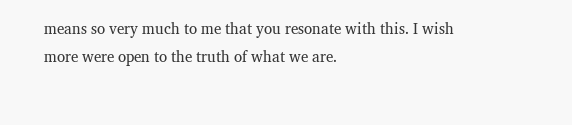means so very much to me that you resonate with this. I wish more were open to the truth of what we are.